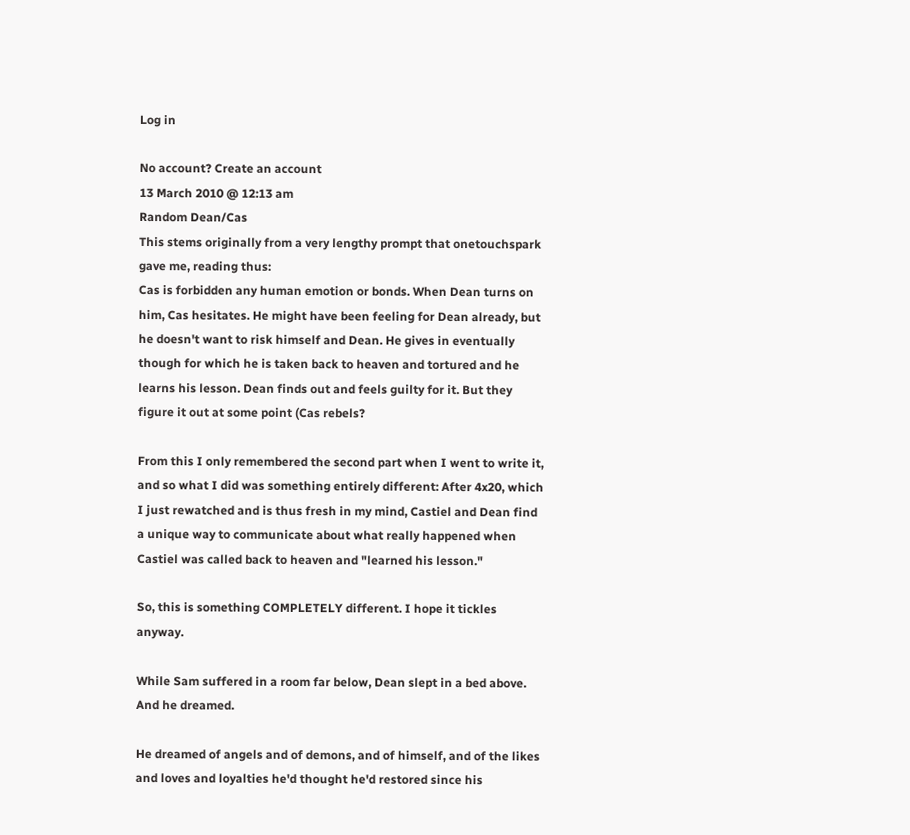Log in

No account? Create an account
13 March 2010 @ 12:13 am
Random Dean/Cas
This stems originally from a very lengthy prompt that onetouchspark gave me, reading thus:
Cas is forbidden any human emotion or bonds. When Dean turns on him, Cas hesitates. He might have been feeling for Dean already, but he doesn't want to risk himself and Dean. He gives in eventually though for which he is taken back to heaven and tortured and he learns his lesson. Dean finds out and feels guilty for it. But they figure it out at some point (Cas rebels?

From this I only remembered the second part when I went to write it, and so what I did was something entirely different: After 4x20, which I just rewatched and is thus fresh in my mind, Castiel and Dean find a unique way to communicate about what really happened when Castiel was called back to heaven and "learned his lesson."

So, this is something COMPLETELY different. I hope it tickles anyway.

While Sam suffered in a room far below, Dean slept in a bed above. And he dreamed.

He dreamed of angels and of demons, and of himself, and of the likes and loves and loyalties he'd thought he'd restored since his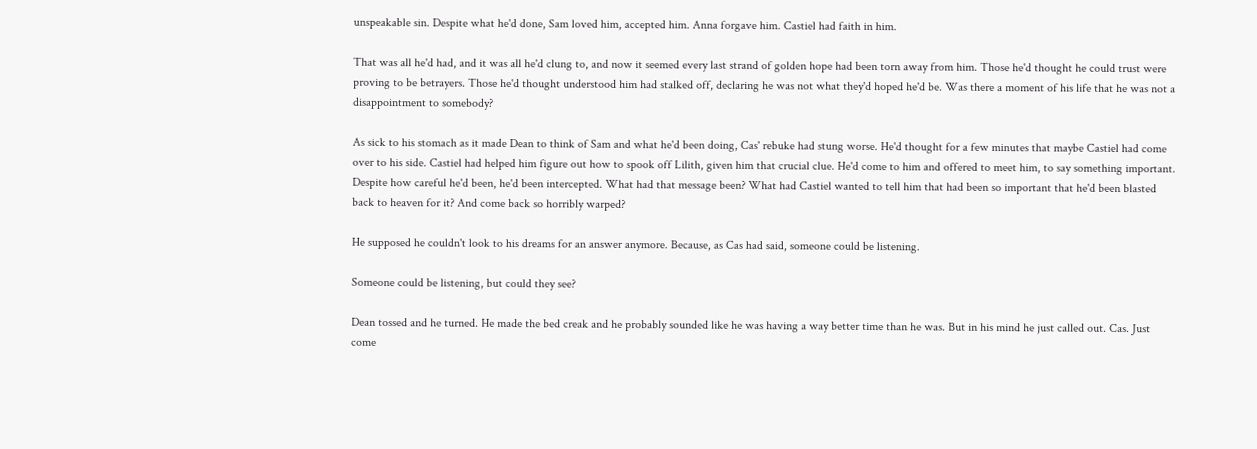unspeakable sin. Despite what he'd done, Sam loved him, accepted him. Anna forgave him. Castiel had faith in him.

That was all he'd had, and it was all he'd clung to, and now it seemed every last strand of golden hope had been torn away from him. Those he'd thought he could trust were proving to be betrayers. Those he'd thought understood him had stalked off, declaring he was not what they'd hoped he'd be. Was there a moment of his life that he was not a disappointment to somebody?

As sick to his stomach as it made Dean to think of Sam and what he'd been doing, Cas' rebuke had stung worse. He'd thought for a few minutes that maybe Castiel had come over to his side. Castiel had helped him figure out how to spook off Lilith, given him that crucial clue. He'd come to him and offered to meet him, to say something important. Despite how careful he'd been, he'd been intercepted. What had that message been? What had Castiel wanted to tell him that had been so important that he'd been blasted back to heaven for it? And come back so horribly warped?

He supposed he couldn't look to his dreams for an answer anymore. Because, as Cas had said, someone could be listening.

Someone could be listening, but could they see?

Dean tossed and he turned. He made the bed creak and he probably sounded like he was having a way better time than he was. But in his mind he just called out. Cas. Just come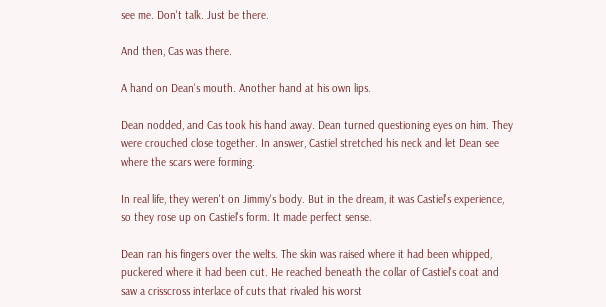see me. Don't talk. Just be there.

And then, Cas was there.

A hand on Dean's mouth. Another hand at his own lips.

Dean nodded, and Cas took his hand away. Dean turned questioning eyes on him. They were crouched close together. In answer, Castiel stretched his neck and let Dean see where the scars were forming.

In real life, they weren't on Jimmy's body. But in the dream, it was Castiel's experience, so they rose up on Castiel's form. It made perfect sense.

Dean ran his fingers over the welts. The skin was raised where it had been whipped, puckered where it had been cut. He reached beneath the collar of Castiel's coat and saw a crisscross interlace of cuts that rivaled his worst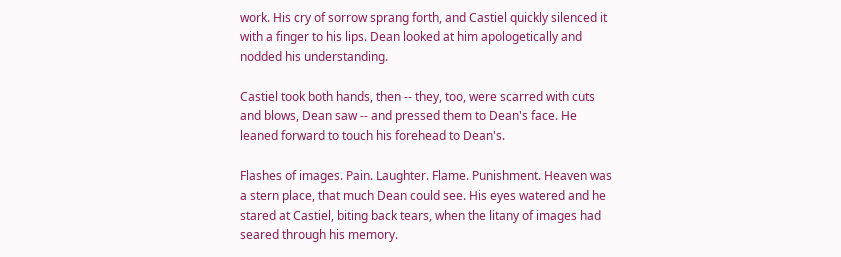work. His cry of sorrow sprang forth, and Castiel quickly silenced it with a finger to his lips. Dean looked at him apologetically and nodded his understanding.

Castiel took both hands, then -- they, too, were scarred with cuts and blows, Dean saw -- and pressed them to Dean's face. He leaned forward to touch his forehead to Dean's.

Flashes of images. Pain. Laughter. Flame. Punishment. Heaven was a stern place, that much Dean could see. His eyes watered and he stared at Castiel, biting back tears, when the litany of images had seared through his memory.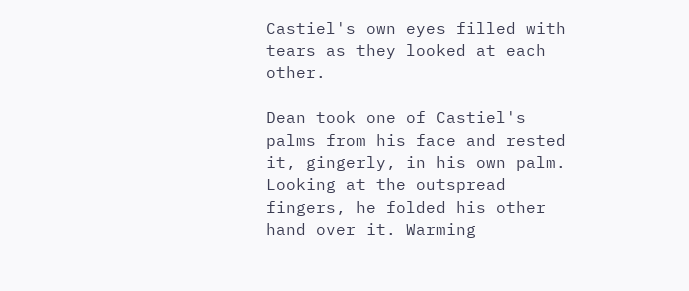Castiel's own eyes filled with tears as they looked at each other.

Dean took one of Castiel's palms from his face and rested it, gingerly, in his own palm. Looking at the outspread fingers, he folded his other hand over it. Warming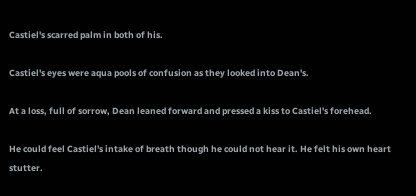Castiel's scarred palm in both of his.

Castiel's eyes were aqua pools of confusion as they looked into Dean's.

At a loss, full of sorrow, Dean leaned forward and pressed a kiss to Castiel's forehead.

He could feel Castiel's intake of breath though he could not hear it. He felt his own heart stutter.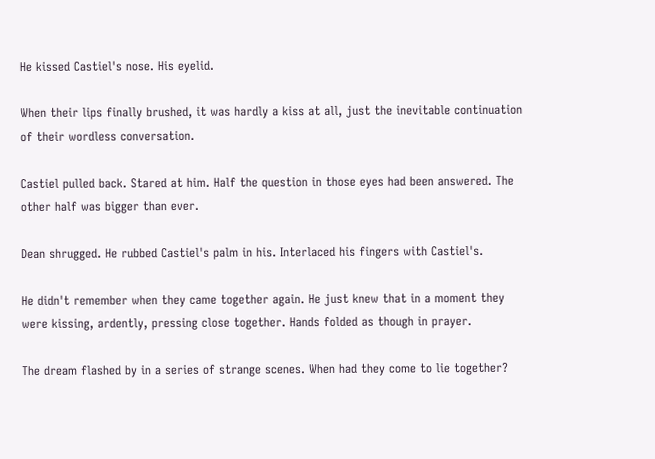He kissed Castiel's nose. His eyelid.

When their lips finally brushed, it was hardly a kiss at all, just the inevitable continuation of their wordless conversation.

Castiel pulled back. Stared at him. Half the question in those eyes had been answered. The other half was bigger than ever.

Dean shrugged. He rubbed Castiel's palm in his. Interlaced his fingers with Castiel's.

He didn't remember when they came together again. He just knew that in a moment they were kissing, ardently, pressing close together. Hands folded as though in prayer.

The dream flashed by in a series of strange scenes. When had they come to lie together?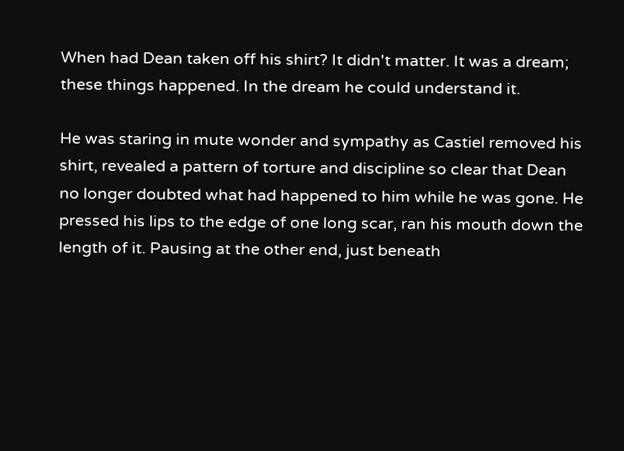When had Dean taken off his shirt? It didn't matter. It was a dream; these things happened. In the dream he could understand it.

He was staring in mute wonder and sympathy as Castiel removed his shirt, revealed a pattern of torture and discipline so clear that Dean no longer doubted what had happened to him while he was gone. He pressed his lips to the edge of one long scar, ran his mouth down the length of it. Pausing at the other end, just beneath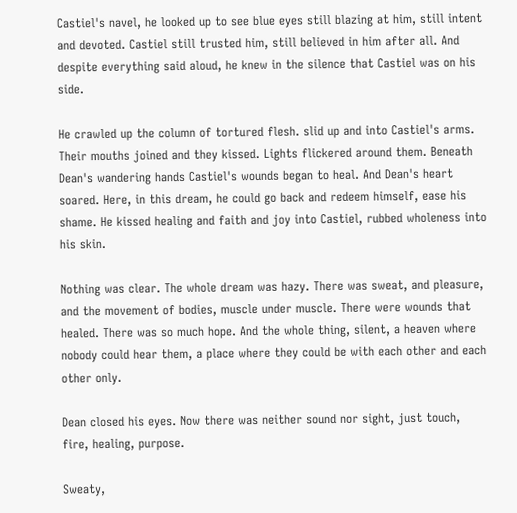Castiel's navel, he looked up to see blue eyes still blazing at him, still intent and devoted. Castiel still trusted him, still believed in him after all. And despite everything said aloud, he knew in the silence that Castiel was on his side.

He crawled up the column of tortured flesh. slid up and into Castiel's arms. Their mouths joined and they kissed. Lights flickered around them. Beneath Dean's wandering hands Castiel's wounds began to heal. And Dean's heart soared. Here, in this dream, he could go back and redeem himself, ease his shame. He kissed healing and faith and joy into Castiel, rubbed wholeness into his skin.

Nothing was clear. The whole dream was hazy. There was sweat, and pleasure, and the movement of bodies, muscle under muscle. There were wounds that healed. There was so much hope. And the whole thing, silent, a heaven where nobody could hear them, a place where they could be with each other and each other only.

Dean closed his eyes. Now there was neither sound nor sight, just touch, fire, healing, purpose.

Sweaty,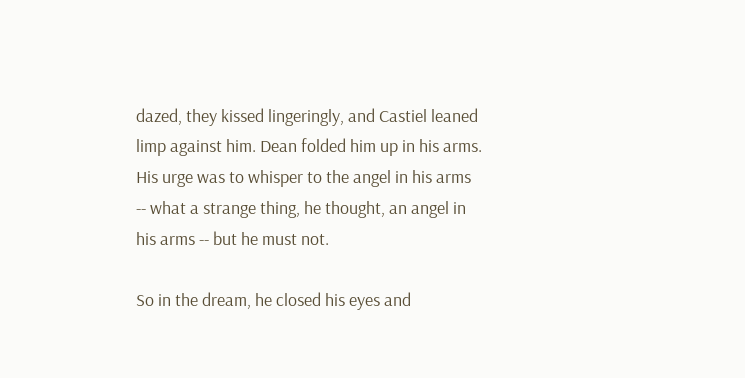dazed, they kissed lingeringly, and Castiel leaned limp against him. Dean folded him up in his arms. His urge was to whisper to the angel in his arms -- what a strange thing, he thought, an angel in his arms -- but he must not.

So in the dream, he closed his eyes and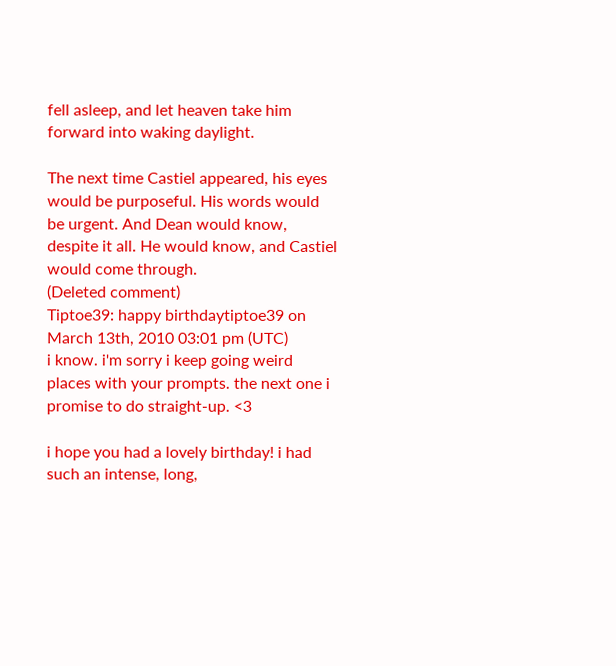fell asleep, and let heaven take him forward into waking daylight.

The next time Castiel appeared, his eyes would be purposeful. His words would be urgent. And Dean would know, despite it all. He would know, and Castiel would come through.
(Deleted comment)
Tiptoe39: happy birthdaytiptoe39 on March 13th, 2010 03:01 pm (UTC)
i know. i'm sorry i keep going weird places with your prompts. the next one i promise to do straight-up. <3

i hope you had a lovely birthday! i had such an intense, long,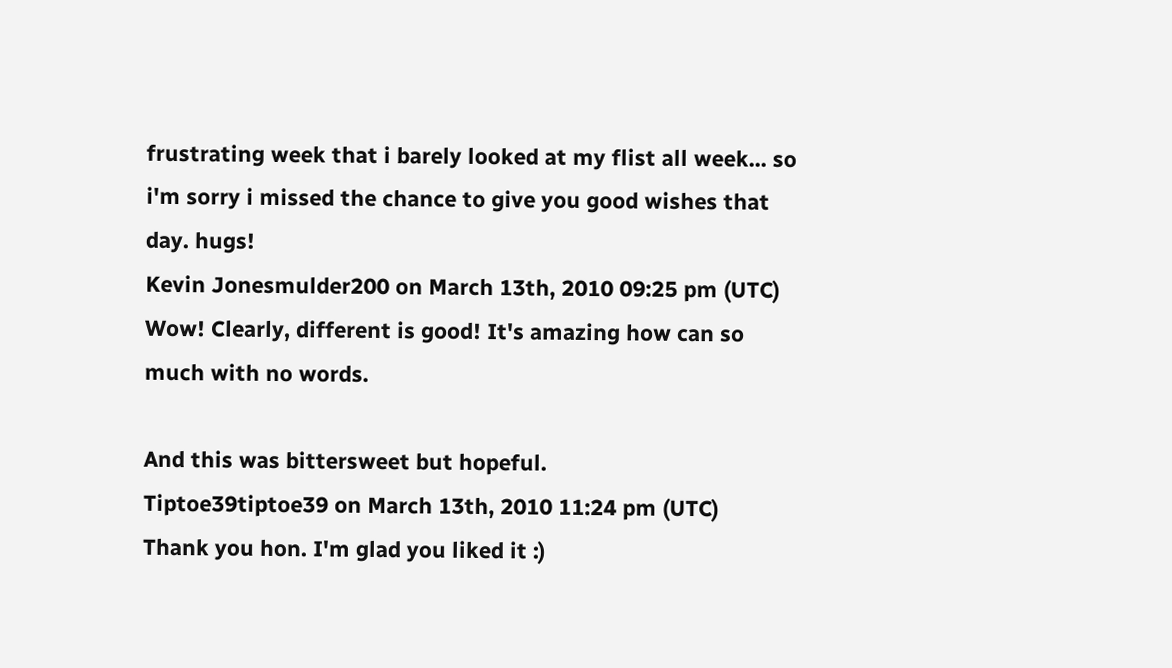frustrating week that i barely looked at my flist all week... so i'm sorry i missed the chance to give you good wishes that day. hugs!
Kevin Jonesmulder200 on March 13th, 2010 09:25 pm (UTC)
Wow! Clearly, different is good! It's amazing how can so much with no words.

And this was bittersweet but hopeful.
Tiptoe39tiptoe39 on March 13th, 2010 11:24 pm (UTC)
Thank you hon. I'm glad you liked it :)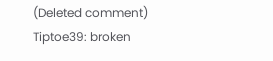(Deleted comment)
Tiptoe39: broken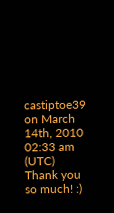castiptoe39 on March 14th, 2010 02:33 am (UTC)
Thank you so much! :)